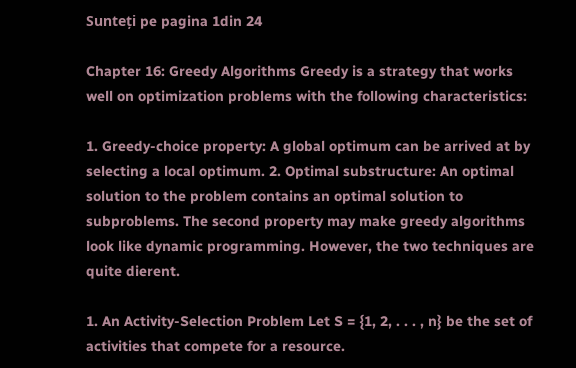Sunteți pe pagina 1din 24

Chapter 16: Greedy Algorithms Greedy is a strategy that works well on optimization problems with the following characteristics:

1. Greedy-choice property: A global optimum can be arrived at by selecting a local optimum. 2. Optimal substructure: An optimal solution to the problem contains an optimal solution to subproblems. The second property may make greedy algorithms look like dynamic programming. However, the two techniques are quite dierent.

1. An Activity-Selection Problem Let S = {1, 2, . . . , n} be the set of activities that compete for a resource.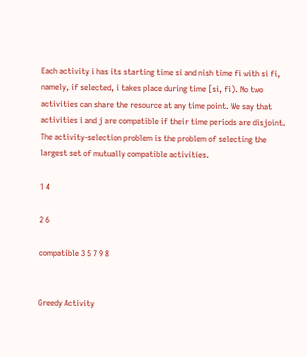Each activity i has its starting time si and nish time fi with si fi, namely, if selected, i takes place during time [si, fi). No two activities can share the resource at any time point. We say that activities i and j are compatible if their time periods are disjoint. The activity-selection problem is the problem of selecting the largest set of mutually compatible activities.

1 4

2 6

compatible 3 5 7 9 8


Greedy Activity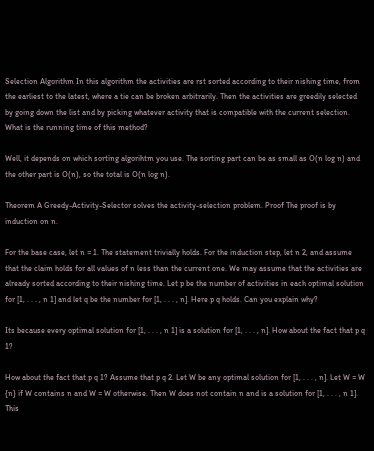Selection Algorithm In this algorithm the activities are rst sorted according to their nishing time, from the earliest to the latest, where a tie can be broken arbitrarily. Then the activities are greedily selected by going down the list and by picking whatever activity that is compatible with the current selection. What is the running time of this method?

Well, it depends on which sorting algorihtm you use. The sorting part can be as small as O(n log n) and the other part is O(n), so the total is O(n log n).

Theorem A Greedy-Activity-Selector solves the activity-selection problem. Proof The proof is by induction on n.

For the base case, let n = 1. The statement trivially holds. For the induction step, let n 2, and assume that the claim holds for all values of n less than the current one. We may assume that the activities are already sorted according to their nishing time. Let p be the number of activities in each optimal solution for [1, . . . , n 1] and let q be the number for [1, . . . , n]. Here p q holds. Can you explain why?

Its because every optimal solution for [1, . . . , n 1] is a solution for [1, . . . , n]. How about the fact that p q 1?

How about the fact that p q 1? Assume that p q 2. Let W be any optimal solution for [1, . . . , n]. Let W = W {n} if W contains n and W = W otherwise. Then W does not contain n and is a solution for [1, . . . , n 1]. This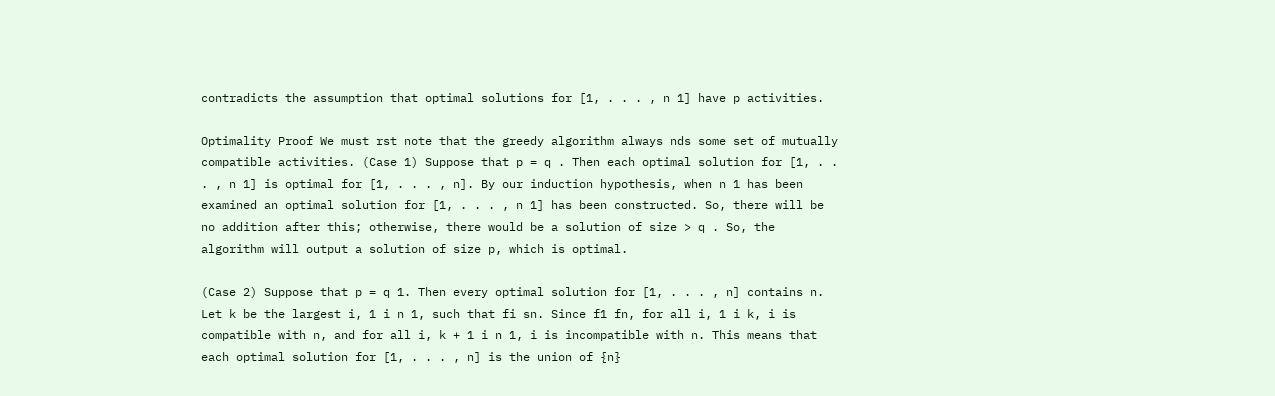contradicts the assumption that optimal solutions for [1, . . . , n 1] have p activities.

Optimality Proof We must rst note that the greedy algorithm always nds some set of mutually compatible activities. (Case 1) Suppose that p = q . Then each optimal solution for [1, . . . , n 1] is optimal for [1, . . . , n]. By our induction hypothesis, when n 1 has been examined an optimal solution for [1, . . . , n 1] has been constructed. So, there will be no addition after this; otherwise, there would be a solution of size > q . So, the algorithm will output a solution of size p, which is optimal.

(Case 2) Suppose that p = q 1. Then every optimal solution for [1, . . . , n] contains n. Let k be the largest i, 1 i n 1, such that fi sn. Since f1 fn, for all i, 1 i k, i is compatible with n, and for all i, k + 1 i n 1, i is incompatible with n. This means that each optimal solution for [1, . . . , n] is the union of {n}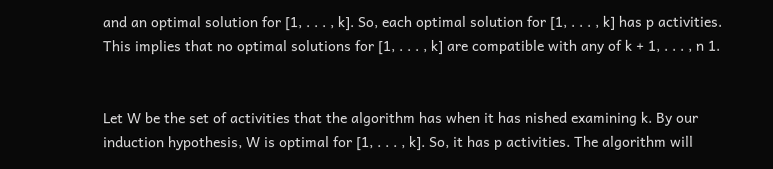and an optimal solution for [1, . . . , k]. So, each optimal solution for [1, . . . , k] has p activities. This implies that no optimal solutions for [1, . . . , k] are compatible with any of k + 1, . . . , n 1.


Let W be the set of activities that the algorithm has when it has nished examining k. By our induction hypothesis, W is optimal for [1, . . . , k]. So, it has p activities. The algorithm will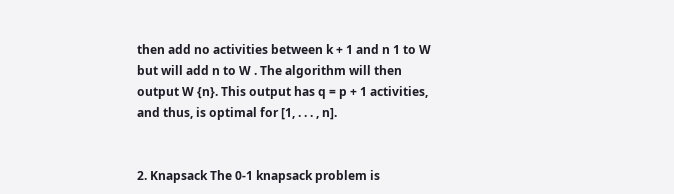then add no activities between k + 1 and n 1 to W but will add n to W . The algorithm will then output W {n}. This output has q = p + 1 activities, and thus, is optimal for [1, . . . , n].


2. Knapsack The 0-1 knapsack problem is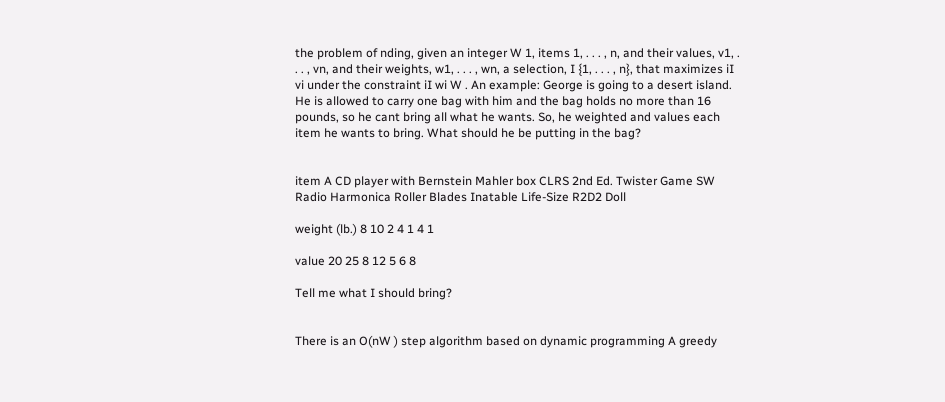the problem of nding, given an integer W 1, items 1, . . . , n, and their values, v1, . . . , vn, and their weights, w1, . . . , wn, a selection, I {1, . . . , n}, that maximizes iI vi under the constraint iI wi W . An example: George is going to a desert island. He is allowed to carry one bag with him and the bag holds no more than 16 pounds, so he cant bring all what he wants. So, he weighted and values each item he wants to bring. What should he be putting in the bag?


item A CD player with Bernstein Mahler box CLRS 2nd Ed. Twister Game SW Radio Harmonica Roller Blades Inatable Life-Size R2D2 Doll

weight (lb.) 8 10 2 4 1 4 1

value 20 25 8 12 5 6 8

Tell me what I should bring?


There is an O(nW ) step algorithm based on dynamic programming A greedy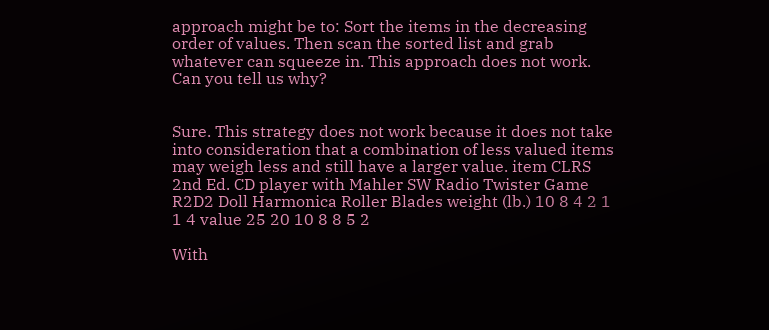approach might be to: Sort the items in the decreasing order of values. Then scan the sorted list and grab whatever can squeeze in. This approach does not work. Can you tell us why?


Sure. This strategy does not work because it does not take into consideration that a combination of less valued items may weigh less and still have a larger value. item CLRS 2nd Ed. CD player with Mahler SW Radio Twister Game R2D2 Doll Harmonica Roller Blades weight (lb.) 10 8 4 2 1 1 4 value 25 20 10 8 8 5 2

With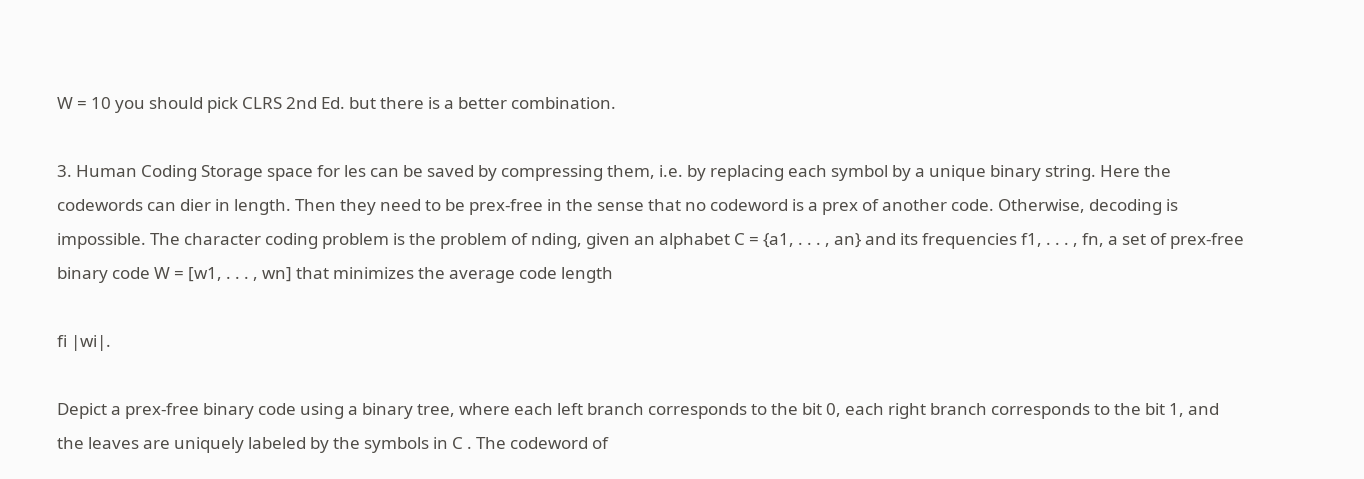W = 10 you should pick CLRS 2nd Ed. but there is a better combination.

3. Human Coding Storage space for les can be saved by compressing them, i.e. by replacing each symbol by a unique binary string. Here the codewords can dier in length. Then they need to be prex-free in the sense that no codeword is a prex of another code. Otherwise, decoding is impossible. The character coding problem is the problem of nding, given an alphabet C = {a1, . . . , an} and its frequencies f1, . . . , fn, a set of prex-free binary code W = [w1, . . . , wn] that minimizes the average code length

fi |wi|.

Depict a prex-free binary code using a binary tree, where each left branch corresponds to the bit 0, each right branch corresponds to the bit 1, and the leaves are uniquely labeled by the symbols in C . The codeword of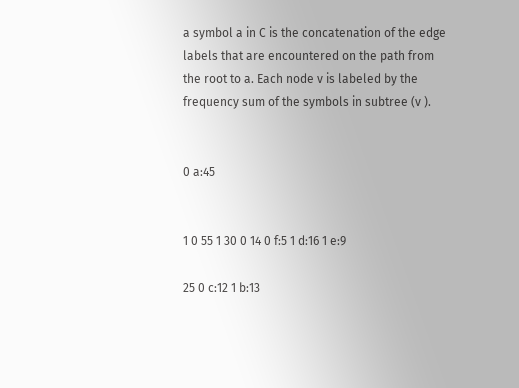a symbol a in C is the concatenation of the edge labels that are encountered on the path from the root to a. Each node v is labeled by the frequency sum of the symbols in subtree (v ).


0 a:45


1 0 55 1 30 0 14 0 f:5 1 d:16 1 e:9

25 0 c:12 1 b:13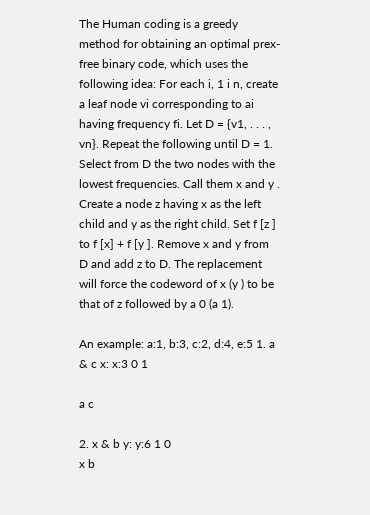The Human coding is a greedy method for obtaining an optimal prex-free binary code, which uses the following idea: For each i, 1 i n, create a leaf node vi corresponding to ai having frequency fi. Let D = {v1, . . . , vn}. Repeat the following until D = 1. Select from D the two nodes with the lowest frequencies. Call them x and y . Create a node z having x as the left child and y as the right child. Set f [z ] to f [x] + f [y ]. Remove x and y from D and add z to D. The replacement will force the codeword of x (y ) to be that of z followed by a 0 (a 1).

An example: a:1, b:3, c:2, d:4, e:5 1. a & c x: x:3 0 1

a c

2. x & b y: y:6 1 0
x b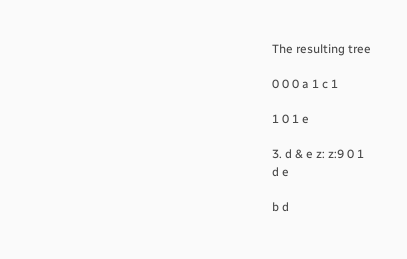The resulting tree

0 0 0 a 1 c 1

1 0 1 e

3. d & e z: z:9 0 1
d e

b d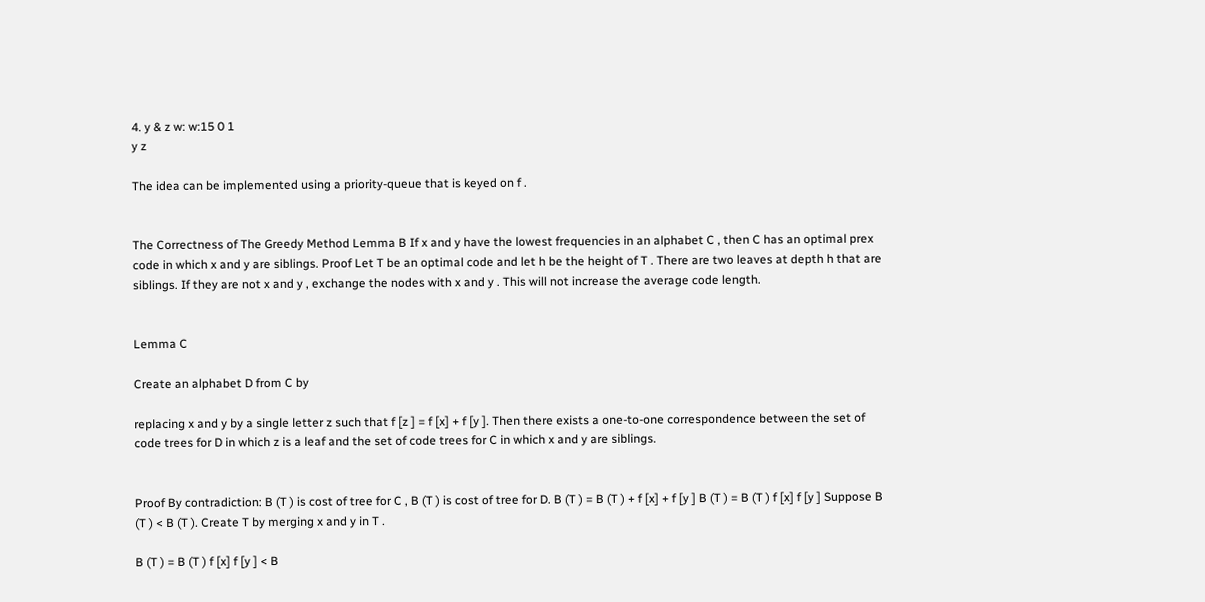4. y & z w: w:15 0 1
y z

The idea can be implemented using a priority-queue that is keyed on f .


The Correctness of The Greedy Method Lemma B If x and y have the lowest frequencies in an alphabet C , then C has an optimal prex code in which x and y are siblings. Proof Let T be an optimal code and let h be the height of T . There are two leaves at depth h that are siblings. If they are not x and y , exchange the nodes with x and y . This will not increase the average code length.


Lemma C

Create an alphabet D from C by

replacing x and y by a single letter z such that f [z ] = f [x] + f [y ]. Then there exists a one-to-one correspondence between the set of code trees for D in which z is a leaf and the set of code trees for C in which x and y are siblings.


Proof By contradiction: B (T ) is cost of tree for C , B (T ) is cost of tree for D. B (T ) = B (T ) + f [x] + f [y ] B (T ) = B (T ) f [x] f [y ] Suppose B (T ) < B (T ). Create T by merging x and y in T .

B (T ) = B (T ) f [x] f [y ] < B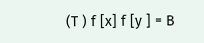(T ) f [x] f [y ] = B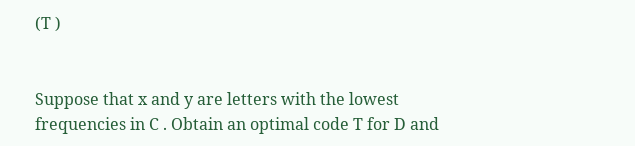(T )


Suppose that x and y are letters with the lowest frequencies in C . Obtain an optimal code T for D and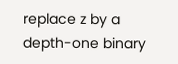replace z by a depth-one binary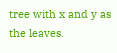tree with x and y as the leaves.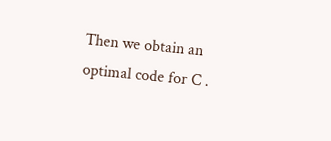Then we obtain an optimal code for C .